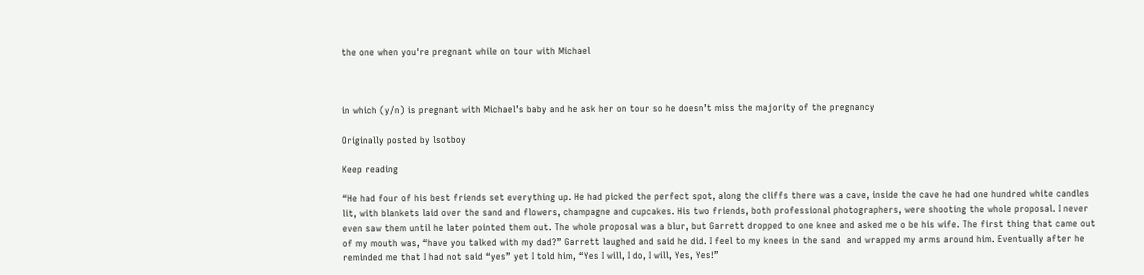the one when you're pregnant while on tour with Michael



in which (y/n) is pregnant with Michael’s baby and he ask her on tour so he doesn’t miss the majority of the pregnancy

Originally posted by lsotboy

Keep reading

“He had four of his best friends set everything up. He had picked the perfect spot, along the cliffs there was a cave, inside the cave he had one hundred white candles lit, with blankets laid over the sand and flowers, champagne and cupcakes. His two friends, both professional photographers, were shooting the whole proposal. I never even saw them until he later pointed them out. The whole proposal was a blur, but Garrett dropped to one knee and asked me o be his wife. The first thing that came out of my mouth was, “have you talked with my dad?” Garrett laughed and said he did. I feel to my knees in the sand  and wrapped my arms around him. Eventually after he reminded me that I had not said “yes” yet I told him, “Yes I will, I do, I will, Yes, Yes!”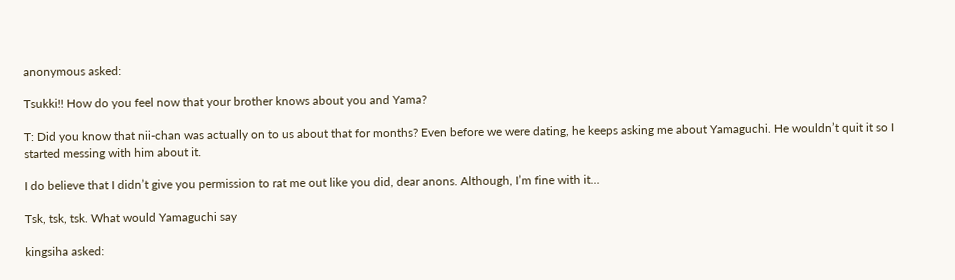anonymous asked:

Tsukki!! How do you feel now that your brother knows about you and Yama?

T: Did you know that nii-chan was actually on to us about that for months? Even before we were dating, he keeps asking me about Yamaguchi. He wouldn’t quit it so I started messing with him about it.

I do believe that I didn’t give you permission to rat me out like you did, dear anons. Although, I’m fine with it…

Tsk, tsk, tsk. What would Yamaguchi say

kingsiha asked: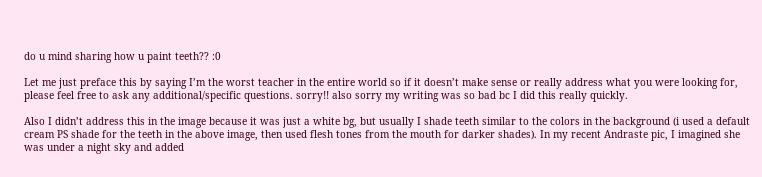do u mind sharing how u paint teeth?? :0

Let me just preface this by saying I’m the worst teacher in the entire world so if it doesn’t make sense or really address what you were looking for, please feel free to ask any additional/specific questions. sorry!! also sorry my writing was so bad bc I did this really quickly.

Also I didn’t address this in the image because it was just a white bg, but usually I shade teeth similar to the colors in the background (i used a default cream PS shade for the teeth in the above image, then used flesh tones from the mouth for darker shades). In my recent Andraste pic, I imagined she was under a night sky and added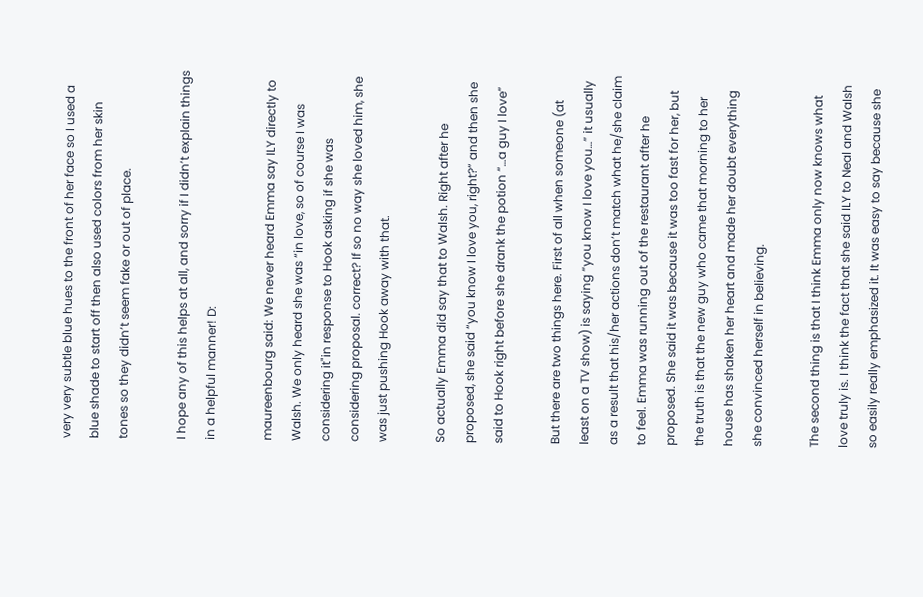very very subtle blue hues to the front of her face so I used a blue shade to start off then also used colors from her skin tones so they didn’t seem fake or out of place.

I hope any of this helps at all, and sorry if I didn’t explain things in a helpful manner! D:

maureenbourg said: We never heard Emma say ILY directly to Walsh. We only heard she was “in love, so of course I was considering it"in response to Hook asking if she was considering proposal. correct? If so no way she loved him, she was just pushing Hook away with that.

So actually Emma did say that to Walsh. Right after he proposed, she said “you know I love you, right?” and then she said to Hook right before she drank the potion “…a guy I love”

But there are two things here. First of all when someone (at least on a TV show) is saying “you know I love you…” it usually as a result that his/her actions don’t match what he/she claim to feel. Emma was running out of the restaurant after he proposed. She said it was because it was too fast for her, but the truth is that the new guy who came that morning to her house has shaken her heart and made her doubt everything she convinced herself in believing.

The second thing is that I think Emma only now knows what love truly is. I think the fact that she said ILY to Neal and Walsh so easily really emphasized it. It was easy to say because she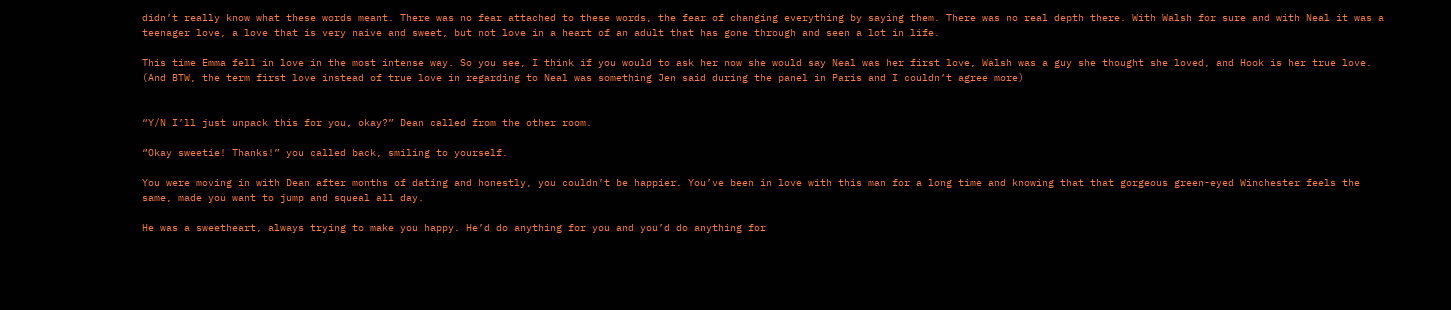didn’t really know what these words meant. There was no fear attached to these words, the fear of changing everything by saying them. There was no real depth there. With Walsh for sure and with Neal it was a teenager love, a love that is very naive and sweet, but not love in a heart of an adult that has gone through and seen a lot in life.

This time Emma fell in love in the most intense way. So you see, I think if you would to ask her now she would say Neal was her first love, Walsh was a guy she thought she loved, and Hook is her true love. (And BTW, the term first love instead of true love in regarding to Neal was something Jen said during the panel in Paris and I couldn’t agree more)


“Y/N I’ll just unpack this for you, okay?” Dean called from the other room.

“Okay sweetie! Thanks!” you called back, smiling to yourself.

You were moving in with Dean after months of dating and honestly, you couldn’t be happier. You’ve been in love with this man for a long time and knowing that that gorgeous green-eyed Winchester feels the same, made you want to jump and squeal all day.

He was a sweetheart, always trying to make you happy. He’d do anything for you and you’d do anything for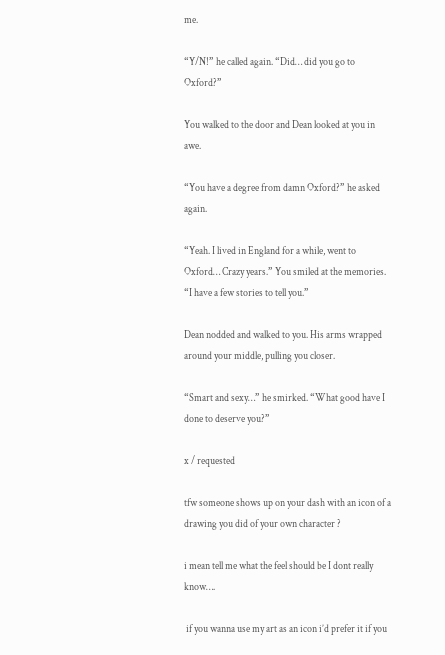me.

“Y/N!” he called again. “Did… did you go to Oxford?”

You walked to the door and Dean looked at you in awe.

“You have a degree from damn Oxford?” he asked again.

“Yeah. I lived in England for a while, went to Oxford… Crazy years.” You smiled at the memories. “I have a few stories to tell you.”

Dean nodded and walked to you. His arms wrapped around your middle, pulling you closer.

“Smart and sexy…” he smirked. “What good have I done to deserve you?”

x / requested

tfw someone shows up on your dash with an icon of a drawing you did of your own character ?

i mean tell me what the feel should be I dont really know….

 if you wanna use my art as an icon i’d prefer it if you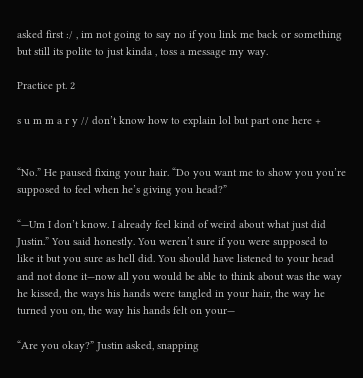asked first :/ , im not going to say no if you link me back or something but still its polite to just kinda , toss a message my way.

Practice pt. 2

s u m m a r y // don’t know how to explain lol but part one here +


“No.” He paused fixing your hair. “Do you want me to show you you’re supposed to feel when he’s giving you head?”

“—Um I don’t know. I already feel kind of weird about what just did Justin.” You said honestly. You weren’t sure if you were supposed to like it but you sure as hell did. You should have listened to your head and not done it—now all you would be able to think about was the way he kissed, the ways his hands were tangled in your hair, the way he turned you on, the way his hands felt on your—

“Are you okay?” Justin asked, snapping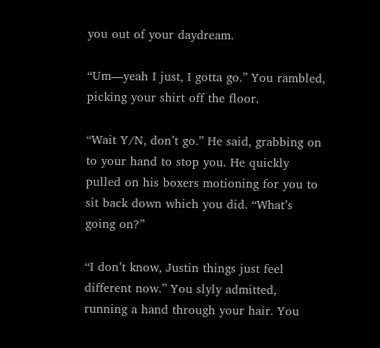you out of your daydream.

“Um—yeah I just, I gotta go.” You rambled, picking your shirt off the floor.

“Wait Y/N, don’t go.” He said, grabbing on to your hand to stop you. He quickly pulled on his boxers motioning for you to sit back down which you did. “What’s going on?”

“I don’t know, Justin things just feel different now.” You slyly admitted, running a hand through your hair. You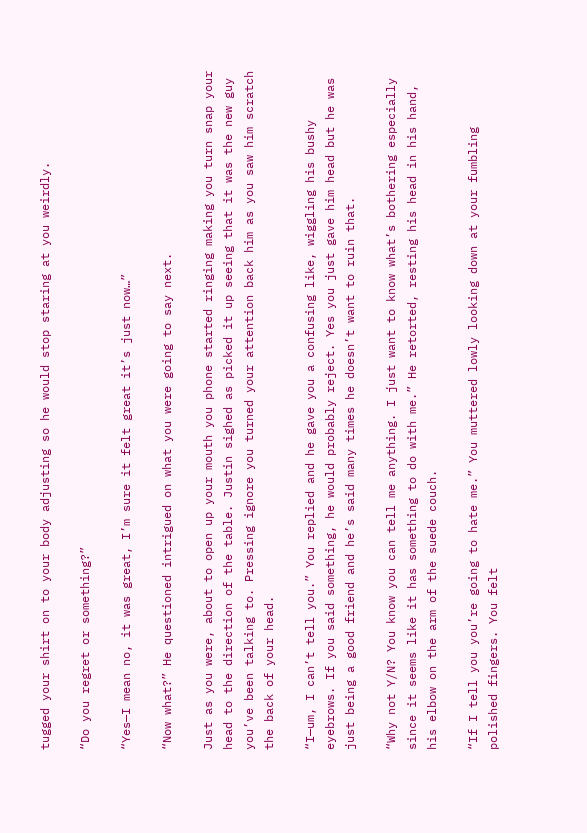tugged your shirt on to your body adjusting so he would stop staring at you weirdly.

“Do you regret or something?”

“Yes—I mean no, it was great, I’m sure it felt great it’s just now…”

“Now what?” He questioned intrigued on what you were going to say next.

Just as you were, about to open up your mouth you phone started ringing making you turn snap your head to the direction of the table. Justin sighed as picked it up seeing that it was the new guy you’ve been talking to. Pressing ignore you turned your attention back him as you saw him scratch the back of your head.

“I—um, I can’t tell you.” You replied and he gave you a confusing like, wiggling his bushy eyebrows. If you said something, he would probably reject. Yes you just gave him head but he was just being a good friend and he’s said many times he doesn’t want to ruin that.

“Why not Y/N? You know you can tell me anything. I just want to know what’s bothering especially since it seems like it has something to do with me.” He retorted, resting his head in his hand, his elbow on the arm of the suede couch.

“If I tell you you’re going to hate me.” You muttered lowly looking down at your fumbling polished fingers. You felt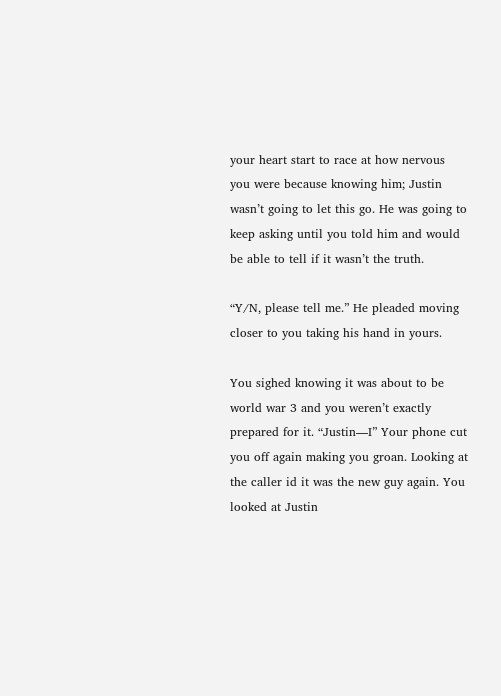your heart start to race at how nervous you were because knowing him; Justin wasn’t going to let this go. He was going to keep asking until you told him and would be able to tell if it wasn’t the truth.

“Y/N, please tell me.” He pleaded moving closer to you taking his hand in yours.

You sighed knowing it was about to be world war 3 and you weren’t exactly prepared for it. “Justin—I” Your phone cut you off again making you groan. Looking at the caller id it was the new guy again. You looked at Justin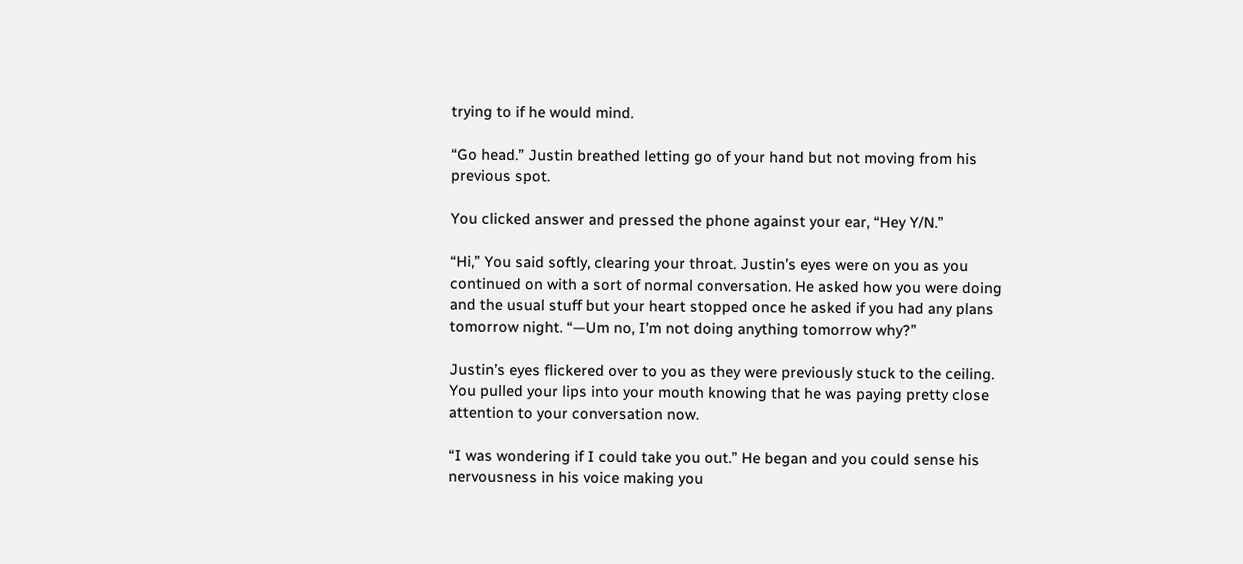trying to if he would mind.

“Go head.” Justin breathed letting go of your hand but not moving from his previous spot.

You clicked answer and pressed the phone against your ear, “Hey Y/N.”

“Hi,” You said softly, clearing your throat. Justin’s eyes were on you as you continued on with a sort of normal conversation. He asked how you were doing and the usual stuff but your heart stopped once he asked if you had any plans tomorrow night. “—Um no, I’m not doing anything tomorrow why?”

Justin’s eyes flickered over to you as they were previously stuck to the ceiling. You pulled your lips into your mouth knowing that he was paying pretty close attention to your conversation now.

“I was wondering if I could take you out.” He began and you could sense his nervousness in his voice making you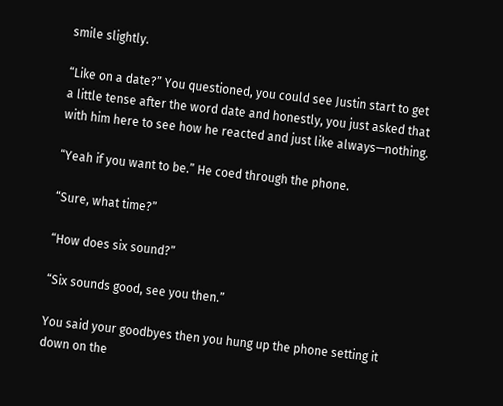smile slightly.

“Like on a date?” You questioned, you could see Justin start to get a little tense after the word date and honestly, you just asked that with him here to see how he reacted and just like always—nothing.

“Yeah if you want to be.” He coed through the phone.

“Sure, what time?”

“How does six sound?”

“Six sounds good, see you then.”

You said your goodbyes then you hung up the phone setting it down on the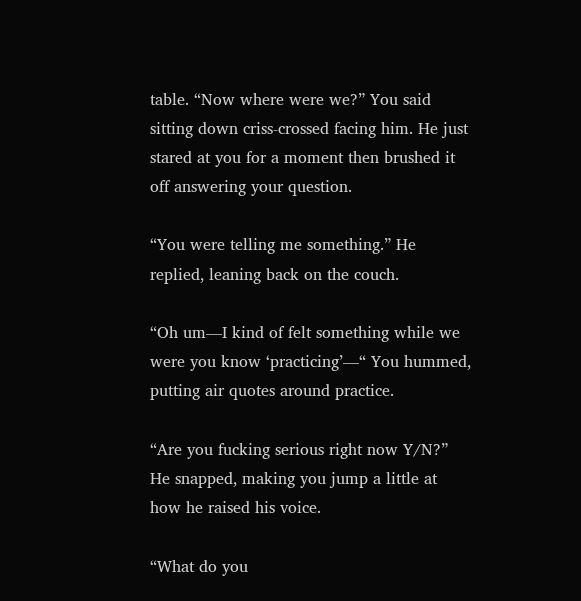table. “Now where were we?” You said sitting down criss-crossed facing him. He just stared at you for a moment then brushed it off answering your question.

“You were telling me something.” He replied, leaning back on the couch.

“Oh um—I kind of felt something while we were you know ‘practicing’—“ You hummed, putting air quotes around practice.

“Are you fucking serious right now Y/N?” He snapped, making you jump a little at how he raised his voice.

“What do you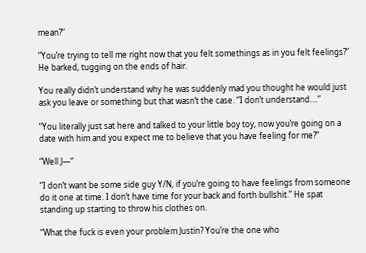mean?”

“You’re trying to tell me right now that you felt somethings as in you felt feelings?” He barked, tugging on the ends of hair.

You really didn’t understand why he was suddenly mad you thought he would just ask you leave or something but that wasn’t the case. “I don’t understand….”

“You literally just sat here and talked to your little boy toy, now you’re going on a date with him and you expect me to believe that you have feeling for me?”

“Well J—“

“I don’t want be some side guy Y/N, if you’re going to have feelings from someone do it one at time. I don’t have time for your back and forth bullshit.” He spat standing up starting to throw his clothes on.

“What the fuck is even your problem Justin? You’re the one who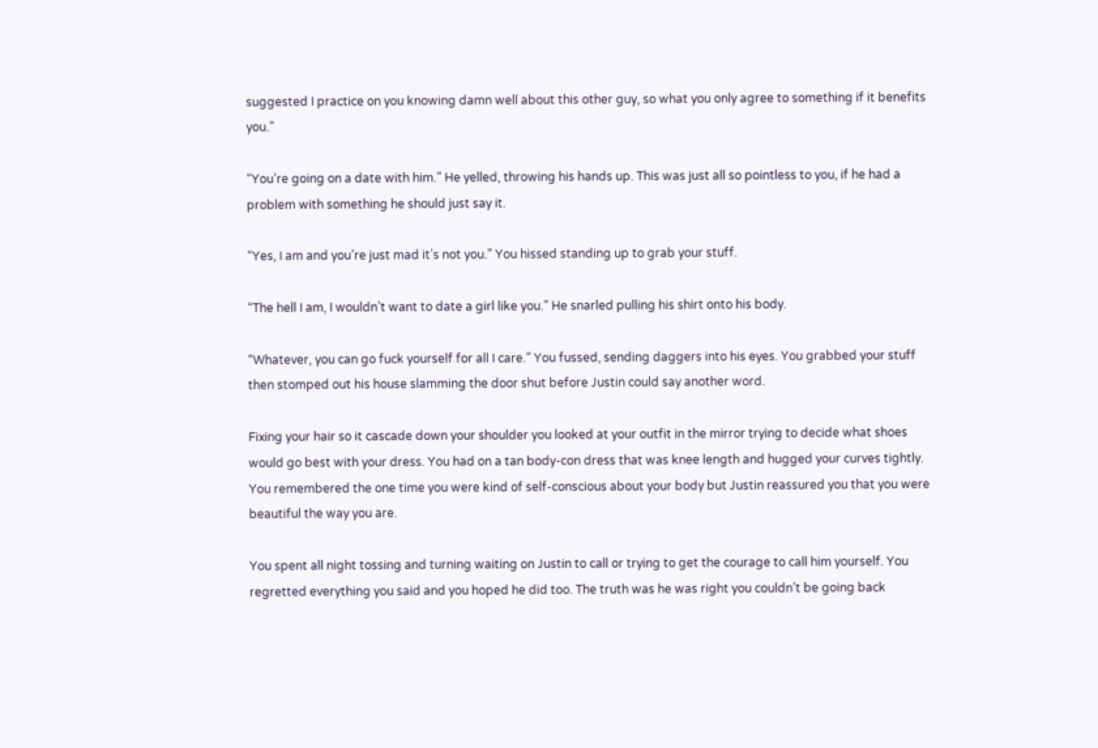suggested I practice on you knowing damn well about this other guy, so what you only agree to something if it benefits you.”

“You’re going on a date with him.” He yelled, throwing his hands up. This was just all so pointless to you, if he had a problem with something he should just say it.

“Yes, I am and you’re just mad it’s not you.” You hissed standing up to grab your stuff.

“The hell I am, I wouldn’t want to date a girl like you.” He snarled pulling his shirt onto his body.

“Whatever, you can go fuck yourself for all I care.” You fussed, sending daggers into his eyes. You grabbed your stuff then stomped out his house slamming the door shut before Justin could say another word.

Fixing your hair so it cascade down your shoulder you looked at your outfit in the mirror trying to decide what shoes would go best with your dress. You had on a tan body-con dress that was knee length and hugged your curves tightly. You remembered the one time you were kind of self-conscious about your body but Justin reassured you that you were beautiful the way you are.

You spent all night tossing and turning waiting on Justin to call or trying to get the courage to call him yourself. You regretted everything you said and you hoped he did too. The truth was he was right you couldn’t be going back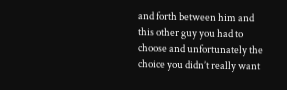and forth between him and this other guy you had to choose and unfortunately the choice you didn’t really want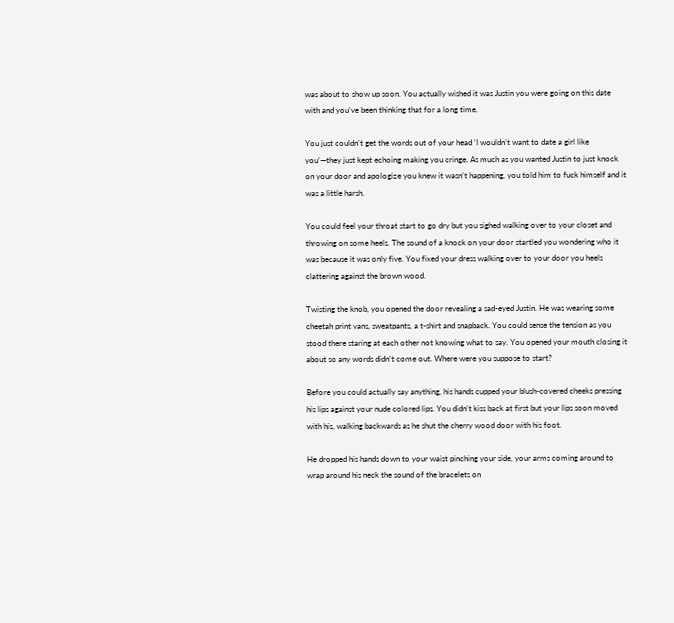was about to show up soon. You actually wished it was Justin you were going on this date with and you’ve been thinking that for a long time.

You just couldn’t get the words out of your head ‘I wouldn’t want to date a girl like you’—they just kept echoing making you cringe. As much as you wanted Justin to just knock on your door and apologize you knew it wasn’t happening, you told him to fuck himself and it was a little harsh.

You could feel your throat start to go dry but you sighed walking over to your closet and throwing on some heels. The sound of a knock on your door startled you wondering who it was because it was only five. You fixed your dress walking over to your door you heels clattering against the brown wood.

Twisting the knob, you opened the door revealing a sad-eyed Justin. He was wearing some cheetah print vans, sweatpants, a t-shirt and snapback. You could sense the tension as you stood there staring at each other not knowing what to say. You opened your mouth closing it about so any words didn’t come out. Where were you suppose to start?

Before you could actually say anything, his hands cupped your blush-covered cheeks pressing his lips against your nude colored lips. You didn’t kiss back at first but your lips soon moved with his, walking backwards as he shut the cherry wood door with his foot.

He dropped his hands down to your waist pinching your side, your arms coming around to wrap around his neck the sound of the bracelets on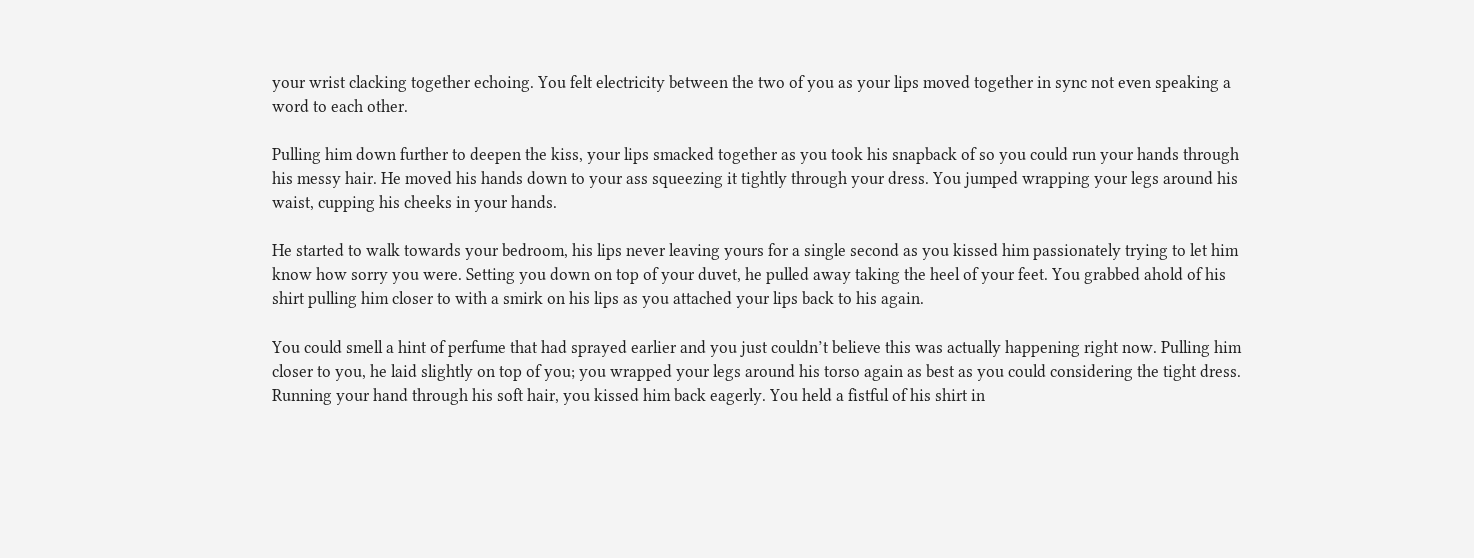your wrist clacking together echoing. You felt electricity between the two of you as your lips moved together in sync not even speaking a word to each other.

Pulling him down further to deepen the kiss, your lips smacked together as you took his snapback of so you could run your hands through his messy hair. He moved his hands down to your ass squeezing it tightly through your dress. You jumped wrapping your legs around his waist, cupping his cheeks in your hands.

He started to walk towards your bedroom, his lips never leaving yours for a single second as you kissed him passionately trying to let him know how sorry you were. Setting you down on top of your duvet, he pulled away taking the heel of your feet. You grabbed ahold of his shirt pulling him closer to with a smirk on his lips as you attached your lips back to his again.

You could smell a hint of perfume that had sprayed earlier and you just couldn’t believe this was actually happening right now. Pulling him closer to you, he laid slightly on top of you; you wrapped your legs around his torso again as best as you could considering the tight dress. Running your hand through his soft hair, you kissed him back eagerly. You held a fistful of his shirt in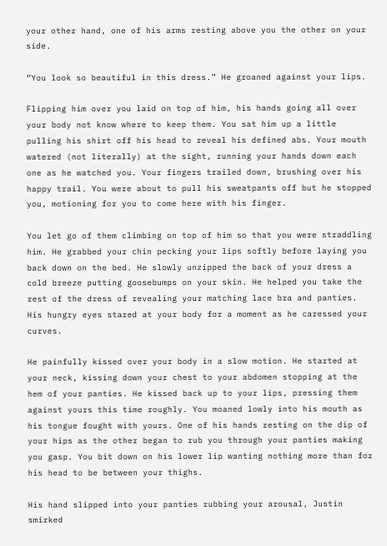your other hand, one of his arms resting above you the other on your side.

“You look so beautiful in this dress.” He groaned against your lips.

Flipping him over you laid on top of him, his hands going all over your body not know where to keep them. You sat him up a little pulling his shirt off his head to reveal his defined abs. Your mouth watered (not literally) at the sight, running your hands down each one as he watched you. Your fingers trailed down, brushing over his happy trail. You were about to pull his sweatpants off but he stopped you, motioning for you to come here with his finger.

You let go of them climbing on top of him so that you were straddling him. He grabbed your chin pecking your lips softly before laying you back down on the bed. He slowly unzipped the back of your dress a cold breeze putting goosebumps on your skin. He helped you take the rest of the dress of revealing your matching lace bra and panties. His hungry eyes stared at your body for a moment as he caressed your curves.

He painfully kissed over your body in a slow motion. He started at your neck, kissing down your chest to your abdomen stopping at the hem of your panties. He kissed back up to your lips, pressing them against yours this time roughly. You moaned lowly into his mouth as his tongue fought with yours. One of his hands resting on the dip of your hips as the other began to rub you through your panties making you gasp. You bit down on his lower lip wanting nothing more than for his head to be between your thighs.

His hand slipped into your panties rubbing your arousal, Justin smirked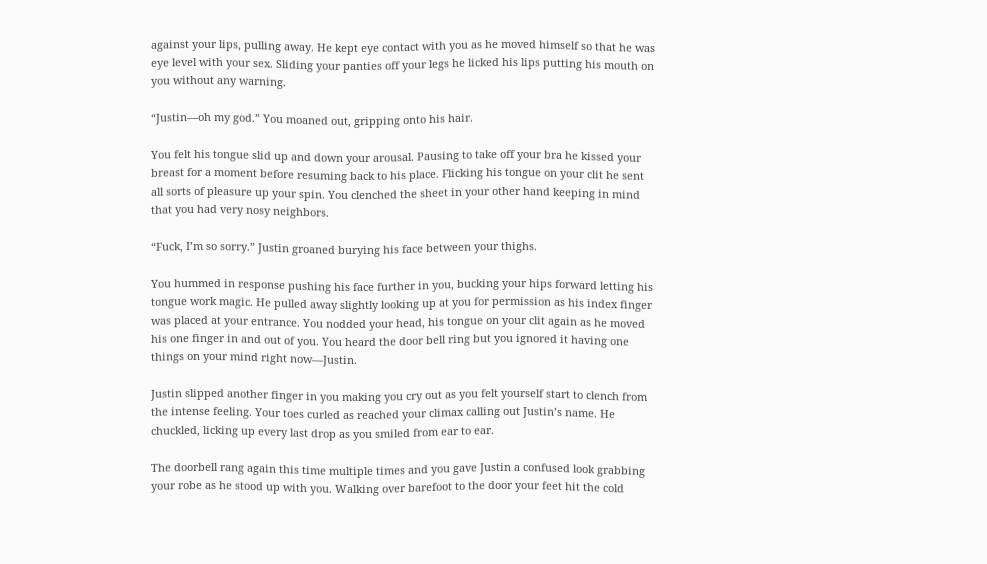against your lips, pulling away. He kept eye contact with you as he moved himself so that he was eye level with your sex. Sliding your panties off your legs he licked his lips putting his mouth on you without any warning.

“Justin—oh my god.” You moaned out, gripping onto his hair.

You felt his tongue slid up and down your arousal. Pausing to take off your bra he kissed your breast for a moment before resuming back to his place. Flicking his tongue on your clit he sent all sorts of pleasure up your spin. You clenched the sheet in your other hand keeping in mind that you had very nosy neighbors.

“Fuck, I’m so sorry.” Justin groaned burying his face between your thighs.

You hummed in response pushing his face further in you, bucking your hips forward letting his tongue work magic. He pulled away slightly looking up at you for permission as his index finger was placed at your entrance. You nodded your head, his tongue on your clit again as he moved his one finger in and out of you. You heard the door bell ring but you ignored it having one things on your mind right now—Justin.

Justin slipped another finger in you making you cry out as you felt yourself start to clench from the intense feeling. Your toes curled as reached your climax calling out Justin’s name. He chuckled, licking up every last drop as you smiled from ear to ear.

The doorbell rang again this time multiple times and you gave Justin a confused look grabbing your robe as he stood up with you. Walking over barefoot to the door your feet hit the cold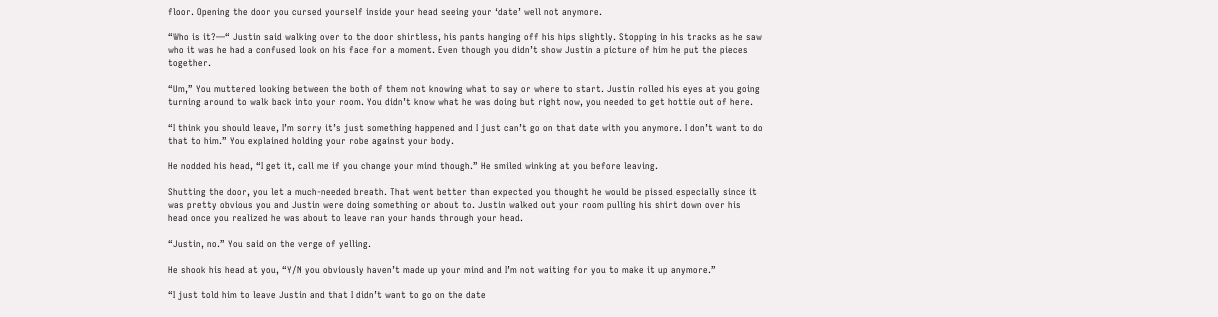floor. Opening the door you cursed yourself inside your head seeing your ‘date’ well not anymore.

“Who is it?—“ Justin said walking over to the door shirtless, his pants hanging off his hips slightly. Stopping in his tracks as he saw who it was he had a confused look on his face for a moment. Even though you didn’t show Justin a picture of him he put the pieces together.

“Um,” You muttered looking between the both of them not knowing what to say or where to start. Justin rolled his eyes at you going turning around to walk back into your room. You didn’t know what he was doing but right now, you needed to get hottie out of here.

“I think you should leave, I’m sorry it’s just something happened and I just can’t go on that date with you anymore. I don’t want to do that to him.” You explained holding your robe against your body.

He nodded his head, “I get it, call me if you change your mind though.” He smiled winking at you before leaving.

Shutting the door, you let a much-needed breath. That went better than expected you thought he would be pissed especially since it was pretty obvious you and Justin were doing something or about to. Justin walked out your room pulling his shirt down over his head once you realized he was about to leave ran your hands through your head.

“Justin, no.” You said on the verge of yelling.

He shook his head at you, “Y/N you obviously haven’t made up your mind and I’m not waiting for you to make it up anymore.”

“I just told him to leave Justin and that I didn’t want to go on the date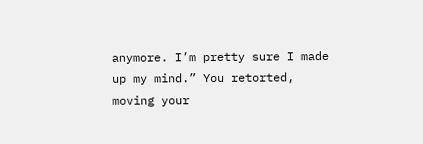anymore. I’m pretty sure I made up my mind.” You retorted, moving your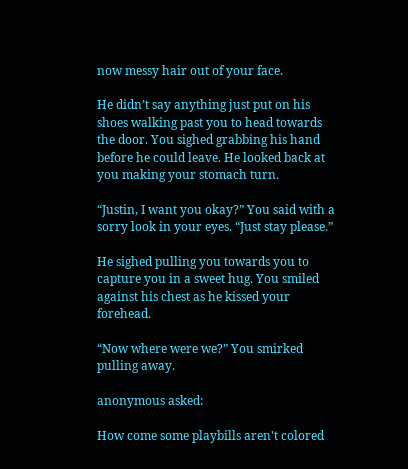now messy hair out of your face.

He didn’t say anything just put on his shoes walking past you to head towards the door. You sighed grabbing his hand before he could leave. He looked back at you making your stomach turn.

“Justin, I want you okay?” You said with a sorry look in your eyes. “Just stay please.”

He sighed pulling you towards you to capture you in a sweet hug. You smiled against his chest as he kissed your forehead.

“Now where were we?” You smirked pulling away.

anonymous asked:

How come some playbills aren't colored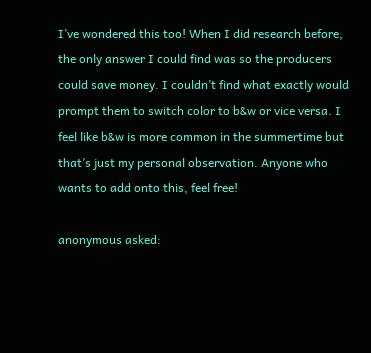I’ve wondered this too! When I did research before, the only answer I could find was so the producers could save money. I couldn’t find what exactly would prompt them to switch color to b&w or vice versa. I feel like b&w is more common in the summertime but that’s just my personal observation. Anyone who wants to add onto this, feel free!

anonymous asked: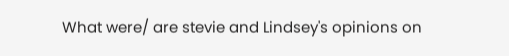What were/ are stevie and Lindsey's opinions on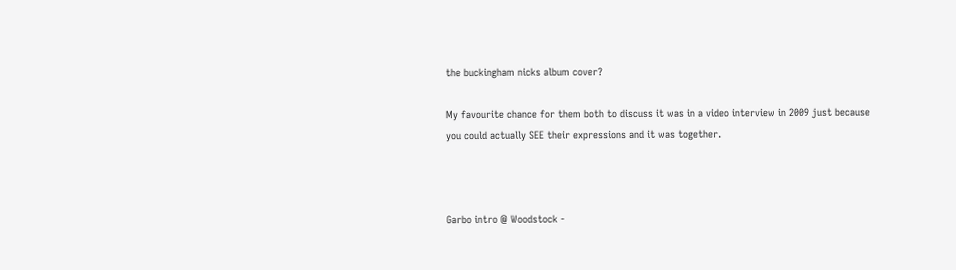the buckingham nicks album cover?

My favourite chance for them both to discuss it was in a video interview in 2009 just because you could actually SEE their expressions and it was together.



Garbo intro @ Woodstock -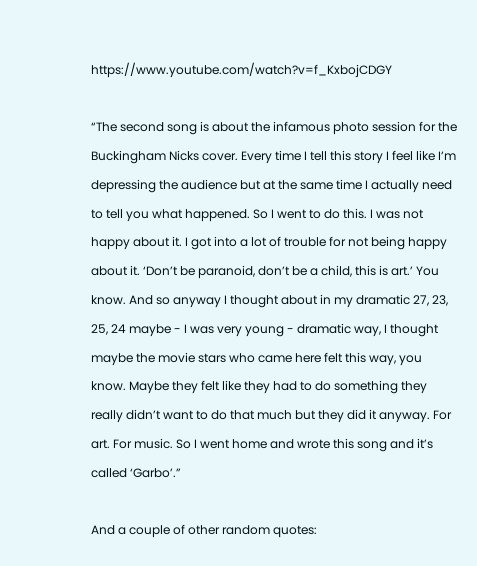https://www.youtube.com/watch?v=f_KxbojCDGY

“The second song is about the infamous photo session for the Buckingham Nicks cover. Every time I tell this story I feel like I’m depressing the audience but at the same time I actually need to tell you what happened. So I went to do this. I was not happy about it. I got into a lot of trouble for not being happy about it. ‘Don’t be paranoid, don’t be a child, this is art.’ You know. And so anyway I thought about in my dramatic 27, 23, 25, 24 maybe - I was very young - dramatic way, I thought maybe the movie stars who came here felt this way, you know. Maybe they felt like they had to do something they really didn’t want to do that much but they did it anyway. For art. For music. So I went home and wrote this song and it’s called ‘Garbo’.”

And a couple of other random quotes: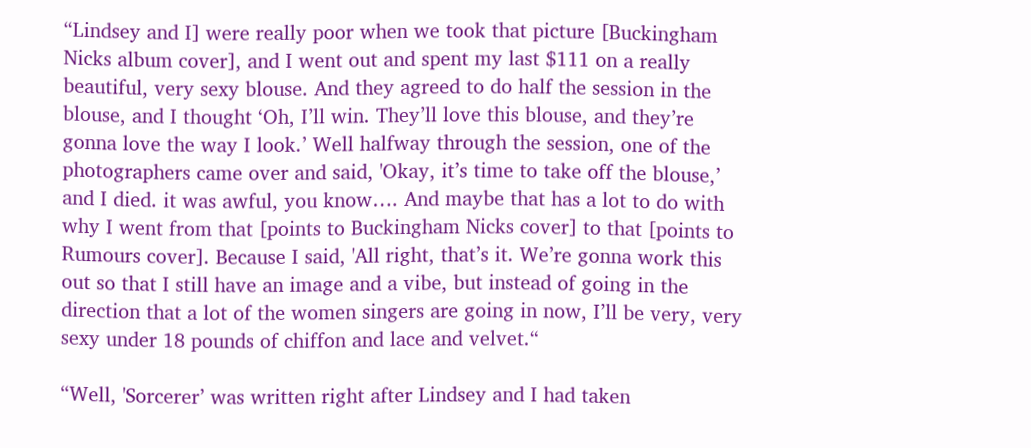“Lindsey and I] were really poor when we took that picture [Buckingham Nicks album cover], and I went out and spent my last $111 on a really beautiful, very sexy blouse. And they agreed to do half the session in the blouse, and I thought ‘Oh, I’ll win. They’ll love this blouse, and they’re gonna love the way I look.’ Well halfway through the session, one of the photographers came over and said, 'Okay, it’s time to take off the blouse,’ and I died. it was awful, you know…. And maybe that has a lot to do with why I went from that [points to Buckingham Nicks cover] to that [points to Rumours cover]. Because I said, 'All right, that’s it. We’re gonna work this out so that I still have an image and a vibe, but instead of going in the direction that a lot of the women singers are going in now, I’ll be very, very sexy under 18 pounds of chiffon and lace and velvet.“

“Well, 'Sorcerer’ was written right after Lindsey and I had taken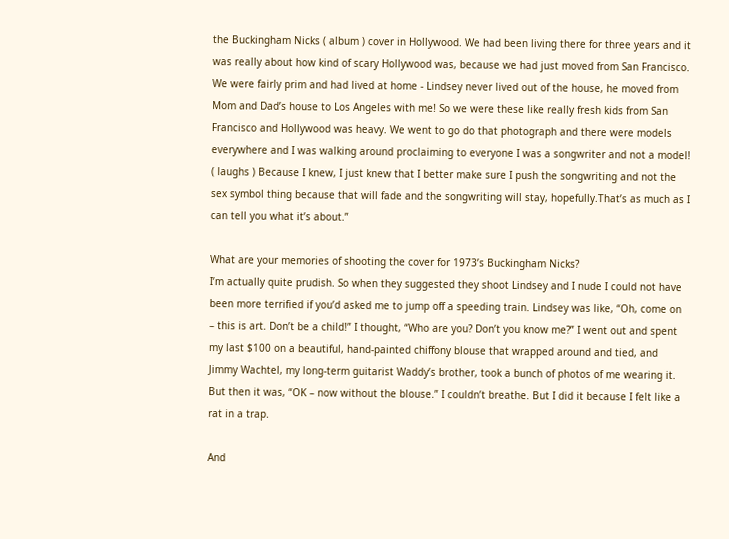the Buckingham Nicks ( album ) cover in Hollywood. We had been living there for three years and it was really about how kind of scary Hollywood was, because we had just moved from San Francisco. We were fairly prim and had lived at home - Lindsey never lived out of the house, he moved from Mom and Dad’s house to Los Angeles with me! So we were these like really fresh kids from San Francisco and Hollywood was heavy. We went to go do that photograph and there were models everywhere and I was walking around proclaiming to everyone I was a songwriter and not a model! ( laughs ) Because I knew, I just knew that I better make sure I push the songwriting and not the sex symbol thing because that will fade and the songwriting will stay, hopefully.That’s as much as I can tell you what it’s about.”

What are your memories of shooting the cover for 1973’s Buckingham Nicks?
I’m actually quite prudish. So when they suggested they shoot Lindsey and I nude I could not have been more terrified if you’d asked me to jump off a speeding train. Lindsey was like, “Oh, come on – this is art. Don’t be a child!” I thought, “Who are you? Don’t you know me?” I went out and spent my last $100 on a beautiful, hand-painted chiffony blouse that wrapped around and tied, and Jimmy Wachtel, my long-term guitarist Waddy’s brother, took a bunch of photos of me wearing it. But then it was, “OK – now without the blouse.” I couldn’t breathe. But I did it because I felt like a rat in a trap.

And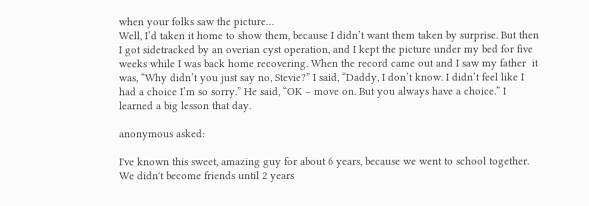when your folks saw the picture…
Well, I’d taken it home to show them, because I didn’t want them taken by surprise. But then I got sidetracked by an overian cyst operation, and I kept the picture under my bed for five weeks while I was back home recovering. When the record came out and I saw my father  it was, “Why didn’t you just say no, Stevie?” I said, “Daddy, I don’t know. I didn’t feel like I had a choice I’m so sorry.” He said, “OK – move on. But you always have a choice.” I learned a big lesson that day.

anonymous asked:

I've known this sweet, amazing guy for about 6 years, because we went to school together. We didn't become friends until 2 years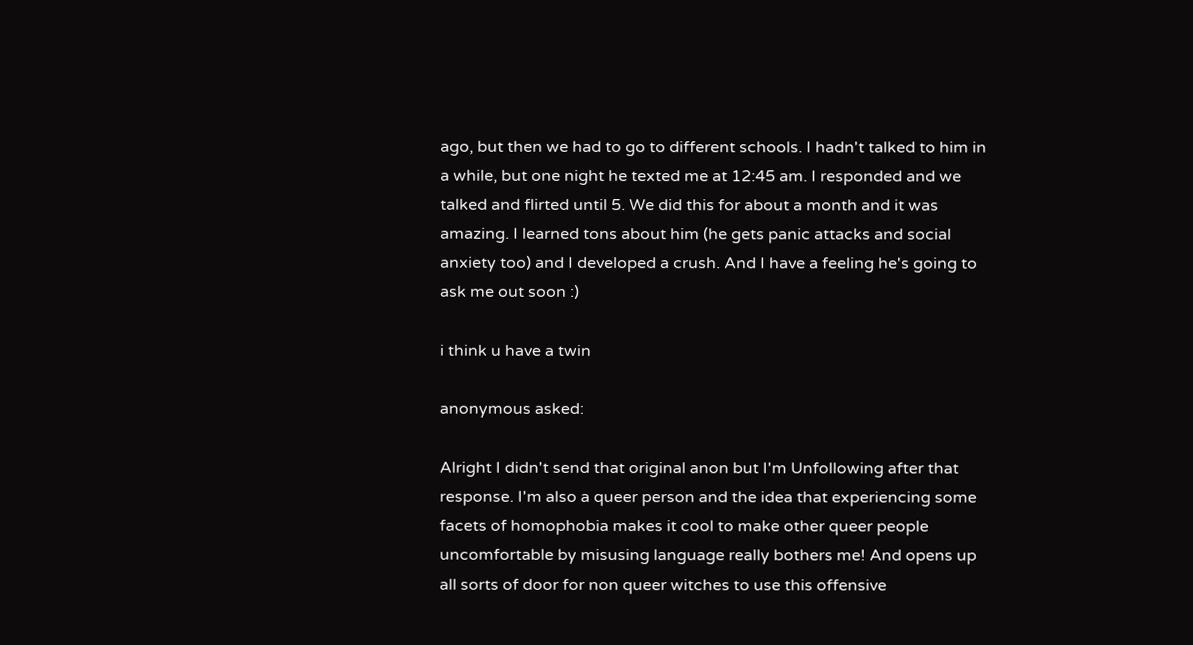ago, but then we had to go to different schools. I hadn't talked to him in a while, but one night he texted me at 12:45 am. I responded and we talked and flirted until 5. We did this for about a month and it was amazing. I learned tons about him (he gets panic attacks and social anxiety too) and I developed a crush. And I have a feeling he's going to ask me out soon :)

i think u have a twin

anonymous asked:

Alright I didn't send that original anon but I'm Unfollowing after that response. I'm also a queer person and the idea that experiencing some facets of homophobia makes it cool to make other queer people uncomfortable by misusing language really bothers me! And opens up all sorts of door for non queer witches to use this offensive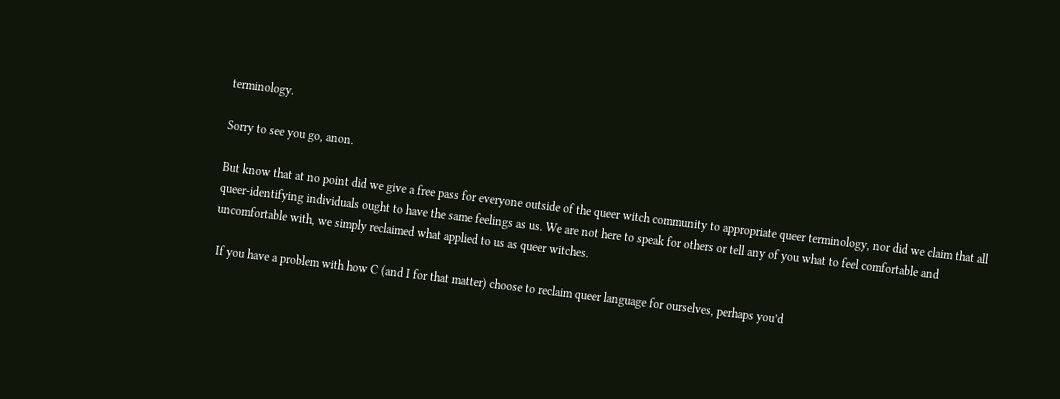terminology.

Sorry to see you go, anon.

But know that at no point did we give a free pass for everyone outside of the queer witch community to appropriate queer terminology, nor did we claim that all queer-identifying individuals ought to have the same feelings as us. We are not here to speak for others or tell any of you what to feel comfortable and uncomfortable with, we simply reclaimed what applied to us as queer witches.

 If you have a problem with how C (and I for that matter) choose to reclaim queer language for ourselves, perhaps you’d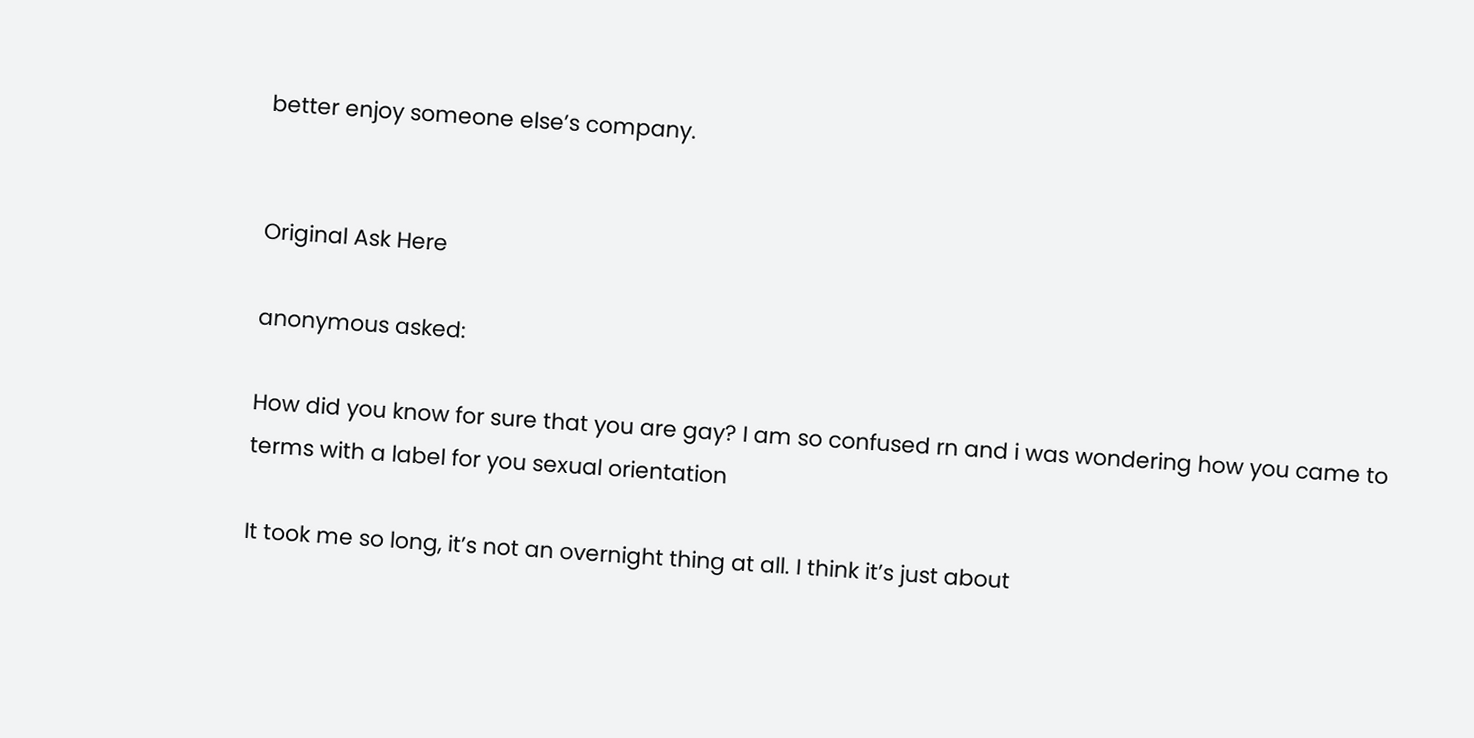better enjoy someone else’s company.


Original Ask Here

anonymous asked:

How did you know for sure that you are gay? I am so confused rn and i was wondering how you came to terms with a label for you sexual orientation

It took me so long, it’s not an overnight thing at all. I think it’s just about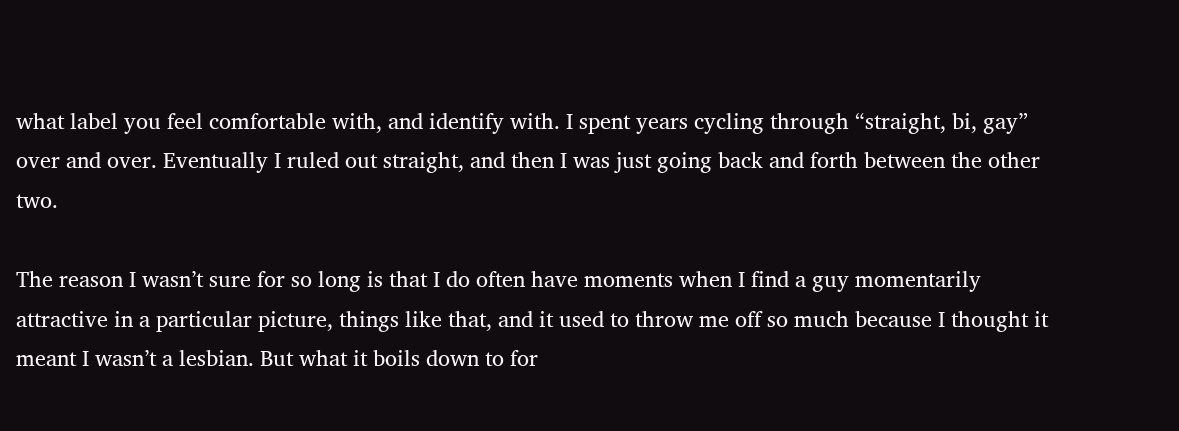what label you feel comfortable with, and identify with. I spent years cycling through “straight, bi, gay” over and over. Eventually I ruled out straight, and then I was just going back and forth between the other two.

The reason I wasn’t sure for so long is that I do often have moments when I find a guy momentarily attractive in a particular picture, things like that, and it used to throw me off so much because I thought it meant I wasn’t a lesbian. But what it boils down to for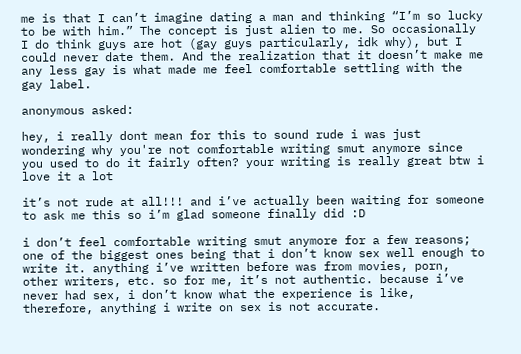me is that I can’t imagine dating a man and thinking “I’m so lucky to be with him.” The concept is just alien to me. So occasionally I do think guys are hot (gay guys particularly, idk why), but I could never date them. And the realization that it doesn’t make me any less gay is what made me feel comfortable settling with the gay label.

anonymous asked:

hey, i really dont mean for this to sound rude i was just wondering why you're not comfortable writing smut anymore since you used to do it fairly often? your writing is really great btw i love it a lot

it’s not rude at all!!! and i’ve actually been waiting for someone to ask me this so i’m glad someone finally did :D

i don’t feel comfortable writing smut anymore for a few reasons; one of the biggest ones being that i don’t know sex well enough to write it. anything i’ve written before was from movies, porn, other writers, etc. so for me, it’s not authentic. because i’ve never had sex, i don’t know what the experience is like, therefore, anything i write on sex is not accurate.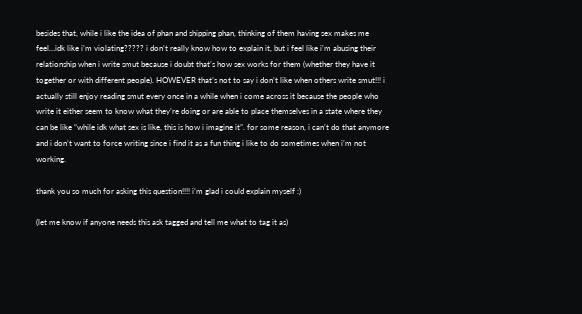besides that, while i like the idea of phan and shipping phan, thinking of them having sex makes me feel…idk like i’m violating????? i don’t really know how to explain it, but i feel like i’m abusing their relationship when i write smut because i doubt that’s how sex works for them (whether they have it together or with different people). HOWEVER that’s not to say i don’t like when others write smut!!! i actually still enjoy reading smut every once in a while when i come across it because the people who write it either seem to know what they’re doing or are able to place themselves in a state where they can be like “while idk what sex is like, this is how i imagine it”. for some reason, i can’t do that anymore and i don’t want to force writing since i find it as a fun thing i like to do sometimes when i’m not working.

thank you so much for asking this question!!!! i’m glad i could explain myself :)

(let me know if anyone needs this ask tagged and tell me what to tag it as)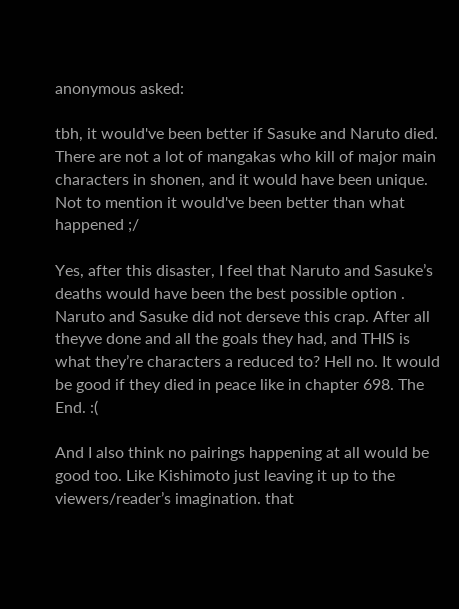anonymous asked:

tbh, it would've been better if Sasuke and Naruto died. There are not a lot of mangakas who kill of major main characters in shonen, and it would have been unique. Not to mention it would've been better than what happened ;/

Yes, after this disaster, I feel that Naruto and Sasuke’s deaths would have been the best possible option . Naruto and Sasuke did not derseve this crap. After all theyve done and all the goals they had, and THIS is what they’re characters a reduced to? Hell no. It would  be good if they died in peace like in chapter 698. The End. :(

And I also think no pairings happening at all would be good too. Like Kishimoto just leaving it up to the viewers/reader’s imagination. that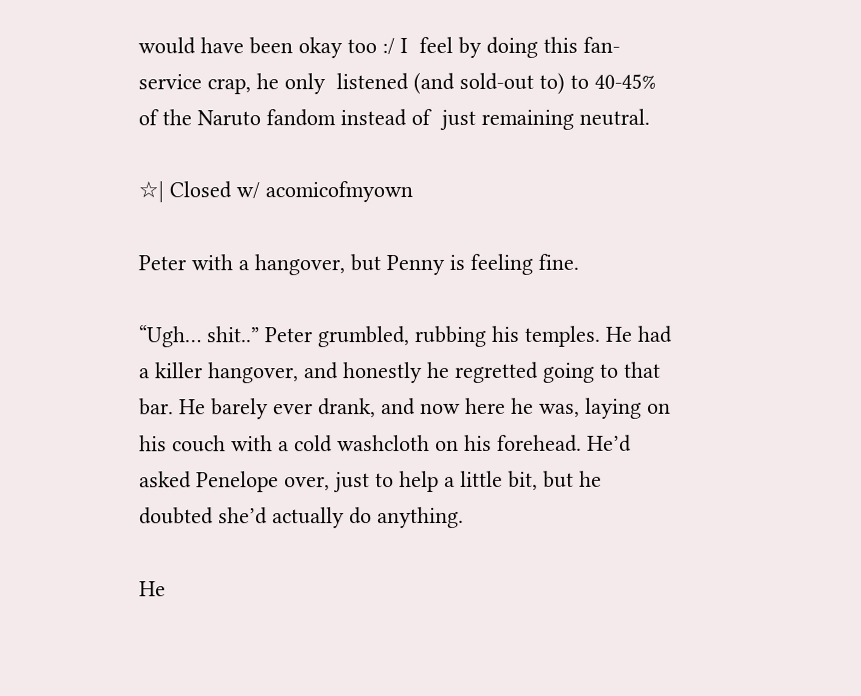would have been okay too :/ I  feel by doing this fan-service crap, he only  listened (and sold-out to) to 40-45% of the Naruto fandom instead of  just remaining neutral.

☆| Closed w/ acomicofmyown

Peter with a hangover, but Penny is feeling fine.

“Ugh… shit..” Peter grumbled, rubbing his temples. He had a killer hangover, and honestly he regretted going to that bar. He barely ever drank, and now here he was, laying on his couch with a cold washcloth on his forehead. He’d asked Penelope over, just to help a little bit, but he doubted she’d actually do anything.

He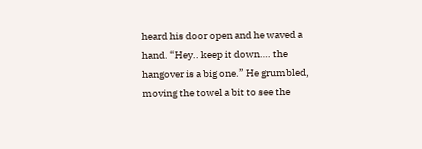heard his door open and he waved a hand. “Hey.. keep it down…. the hangover is a big one.” He grumbled, moving the towel a bit to see the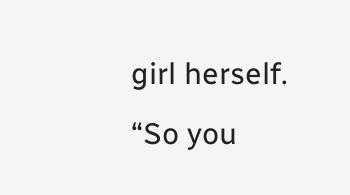girl herself. “So you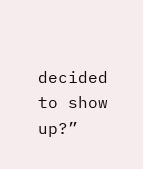decided to show up?”